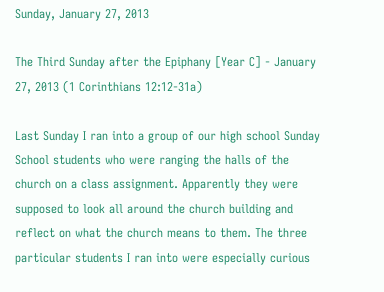Sunday, January 27, 2013

The Third Sunday after the Epiphany [Year C] - January 27, 2013 (1 Corinthians 12:12-31a)

Last Sunday I ran into a group of our high school Sunday School students who were ranging the halls of the church on a class assignment. Apparently they were supposed to look all around the church building and reflect on what the church means to them. The three particular students I ran into were especially curious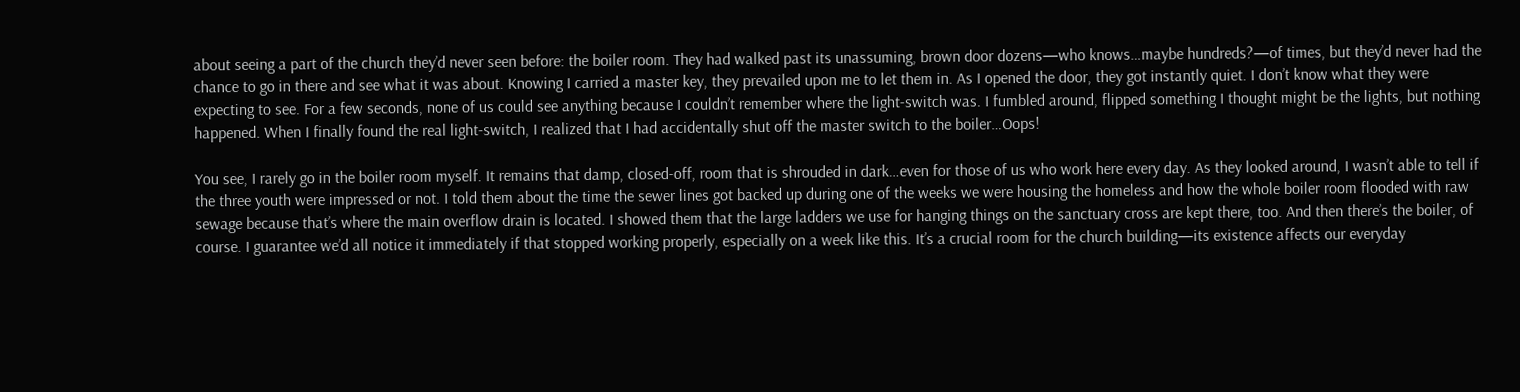about seeing a part of the church they’d never seen before: the boiler room. They had walked past its unassuming, brown door dozens—who knows…maybe hundreds?—of times, but they’d never had the chance to go in there and see what it was about. Knowing I carried a master key, they prevailed upon me to let them in. As I opened the door, they got instantly quiet. I don’t know what they were expecting to see. For a few seconds, none of us could see anything because I couldn’t remember where the light-switch was. I fumbled around, flipped something I thought might be the lights, but nothing happened. When I finally found the real light-switch, I realized that I had accidentally shut off the master switch to the boiler…Oops!

You see, I rarely go in the boiler room myself. It remains that damp, closed-off, room that is shrouded in dark…even for those of us who work here every day. As they looked around, I wasn’t able to tell if the three youth were impressed or not. I told them about the time the sewer lines got backed up during one of the weeks we were housing the homeless and how the whole boiler room flooded with raw sewage because that’s where the main overflow drain is located. I showed them that the large ladders we use for hanging things on the sanctuary cross are kept there, too. And then there’s the boiler, of course. I guarantee we’d all notice it immediately if that stopped working properly, especially on a week like this. It’s a crucial room for the church building—its existence affects our everyday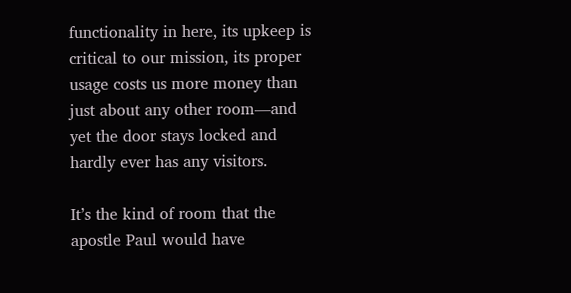functionality in here, its upkeep is critical to our mission, its proper usage costs us more money than just about any other room—and yet the door stays locked and hardly ever has any visitors.

It’s the kind of room that the apostle Paul would have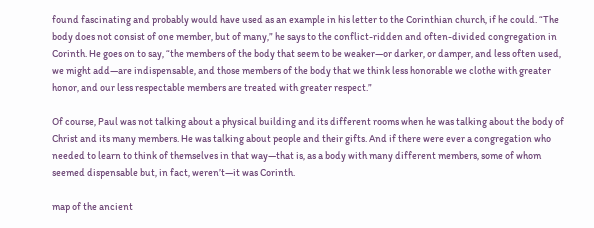found fascinating and probably would have used as an example in his letter to the Corinthian church, if he could. “The body does not consist of one member, but of many,” he says to the conflict-ridden and often-divided congregation in Corinth. He goes on to say, “the members of the body that seem to be weaker—or darker, or damper, and less often used, we might add—are indispensable, and those members of the body that we think less honorable we clothe with greater honor, and our less respectable members are treated with greater respect.”

Of course, Paul was not talking about a physical building and its different rooms when he was talking about the body of Christ and its many members. He was talking about people and their gifts. And if there were ever a congregation who needed to learn to think of themselves in that way—that is, as a body with many different members, some of whom seemed dispensable but, in fact, weren’t—it was Corinth.

map of the ancient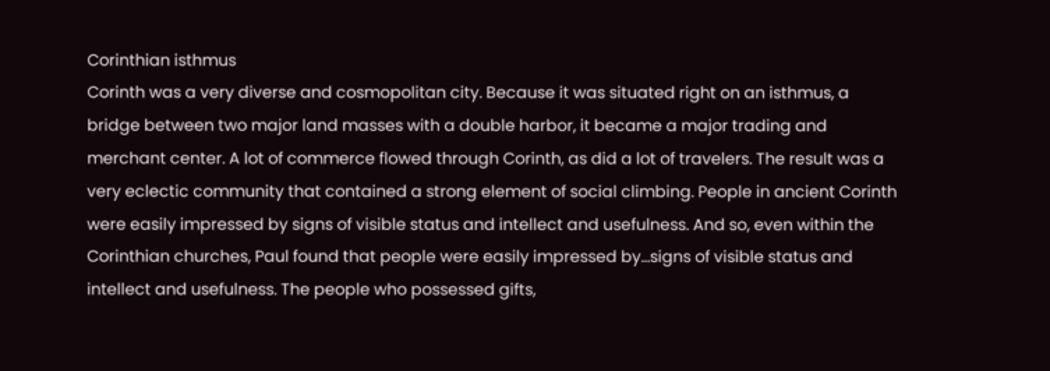Corinthian isthmus
Corinth was a very diverse and cosmopolitan city. Because it was situated right on an isthmus, a bridge between two major land masses with a double harbor, it became a major trading and merchant center. A lot of commerce flowed through Corinth, as did a lot of travelers. The result was a very eclectic community that contained a strong element of social climbing. People in ancient Corinth were easily impressed by signs of visible status and intellect and usefulness. And so, even within the Corinthian churches, Paul found that people were easily impressed by…signs of visible status and intellect and usefulness. The people who possessed gifts,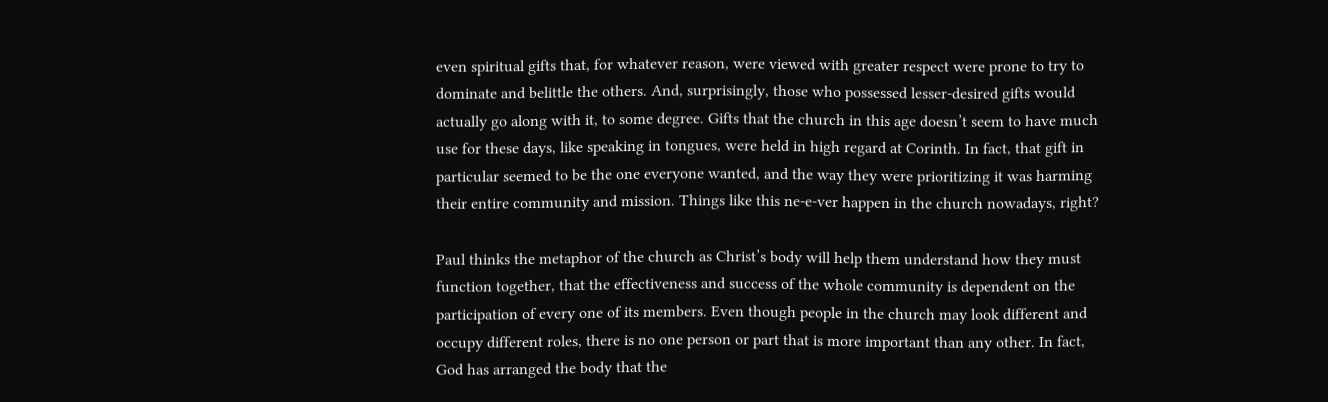even spiritual gifts that, for whatever reason, were viewed with greater respect were prone to try to dominate and belittle the others. And, surprisingly, those who possessed lesser-desired gifts would actually go along with it, to some degree. Gifts that the church in this age doesn’t seem to have much use for these days, like speaking in tongues, were held in high regard at Corinth. In fact, that gift in particular seemed to be the one everyone wanted, and the way they were prioritizing it was harming their entire community and mission. Things like this ne-e-ver happen in the church nowadays, right?

Paul thinks the metaphor of the church as Christ’s body will help them understand how they must function together, that the effectiveness and success of the whole community is dependent on the participation of every one of its members. Even though people in the church may look different and occupy different roles, there is no one person or part that is more important than any other. In fact, God has arranged the body that the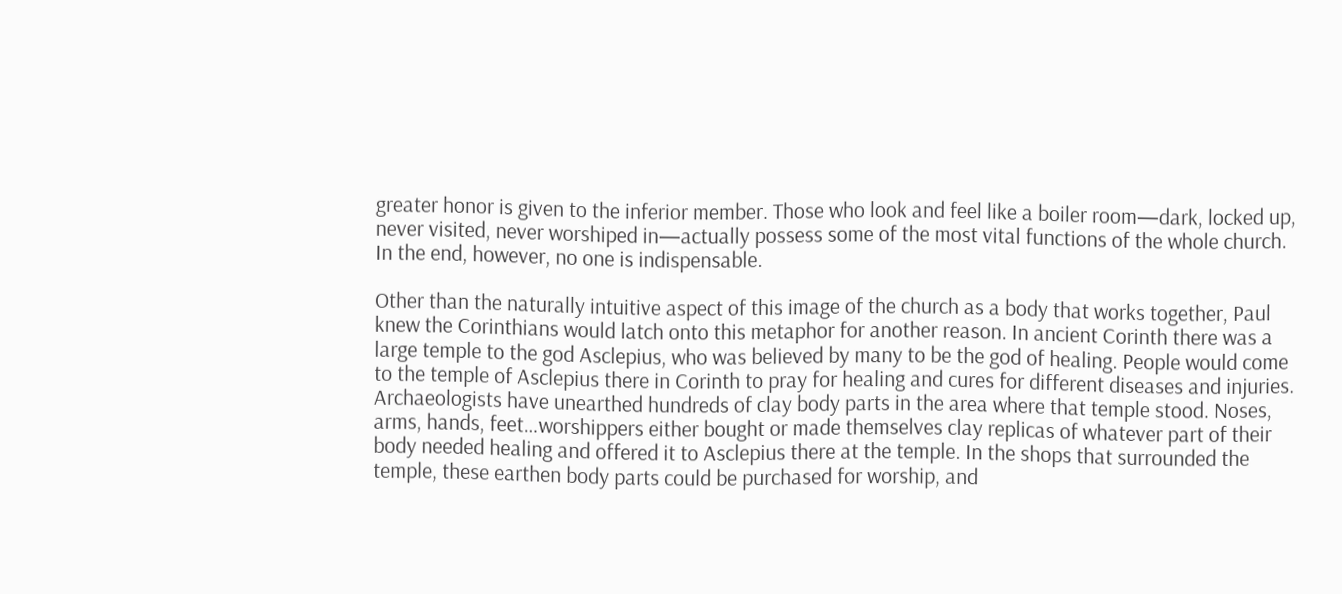greater honor is given to the inferior member. Those who look and feel like a boiler room—dark, locked up, never visited, never worshiped in—actually possess some of the most vital functions of the whole church. In the end, however, no one is indispensable.

Other than the naturally intuitive aspect of this image of the church as a body that works together, Paul knew the Corinthians would latch onto this metaphor for another reason. In ancient Corinth there was a large temple to the god Asclepius, who was believed by many to be the god of healing. People would come to the temple of Asclepius there in Corinth to pray for healing and cures for different diseases and injuries. Archaeologists have unearthed hundreds of clay body parts in the area where that temple stood. Noses, arms, hands, feet…worshippers either bought or made themselves clay replicas of whatever part of their body needed healing and offered it to Asclepius there at the temple. In the shops that surrounded the temple, these earthen body parts could be purchased for worship, and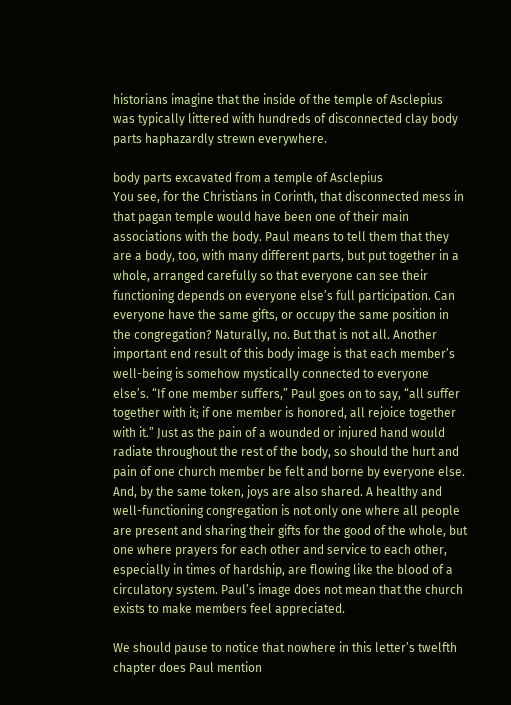historians imagine that the inside of the temple of Asclepius was typically littered with hundreds of disconnected clay body parts haphazardly strewn everywhere.

body parts excavated from a temple of Asclepius
You see, for the Christians in Corinth, that disconnected mess in that pagan temple would have been one of their main associations with the body. Paul means to tell them that they are a body, too, with many different parts, but put together in a whole, arranged carefully so that everyone can see their functioning depends on everyone else’s full participation. Can everyone have the same gifts, or occupy the same position in the congregation? Naturally, no. But that is not all. Another important end result of this body image is that each member’s well-being is somehow mystically connected to everyone else’s. “If one member suffers,” Paul goes on to say, “all suffer together with it; if one member is honored, all rejoice together with it.” Just as the pain of a wounded or injured hand would radiate throughout the rest of the body, so should the hurt and pain of one church member be felt and borne by everyone else. And, by the same token, joys are also shared. A healthy and well-functioning congregation is not only one where all people are present and sharing their gifts for the good of the whole, but one where prayers for each other and service to each other, especially in times of hardship, are flowing like the blood of a circulatory system. Paul’s image does not mean that the church exists to make members feel appreciated.

We should pause to notice that nowhere in this letter’s twelfth chapter does Paul mention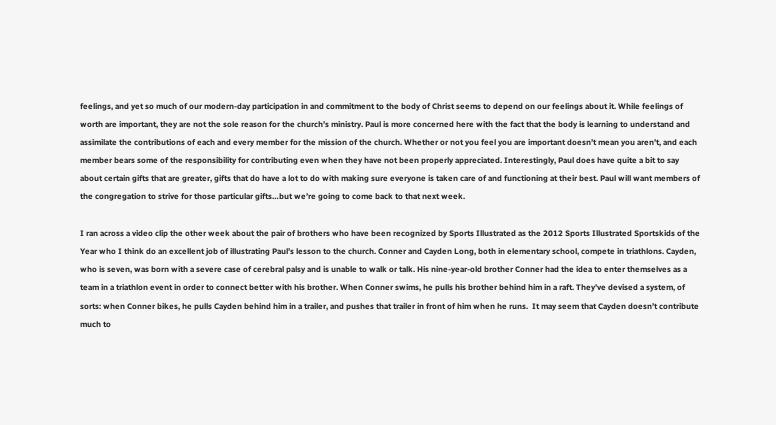feelings, and yet so much of our modern-day participation in and commitment to the body of Christ seems to depend on our feelings about it. While feelings of worth are important, they are not the sole reason for the church’s ministry. Paul is more concerned here with the fact that the body is learning to understand and assimilate the contributions of each and every member for the mission of the church. Whether or not you feel you are important doesn’t mean you aren’t, and each member bears some of the responsibility for contributing even when they have not been properly appreciated. Interestingly, Paul does have quite a bit to say about certain gifts that are greater, gifts that do have a lot to do with making sure everyone is taken care of and functioning at their best. Paul will want members of the congregation to strive for those particular gifts…but we’re going to come back to that next week.

I ran across a video clip the other week about the pair of brothers who have been recognized by Sports Illustrated as the 2012 Sports Illustrated Sportskids of the Year who I think do an excellent job of illustrating Paul’s lesson to the church. Conner and Cayden Long, both in elementary school, compete in triathlons. Cayden, who is seven, was born with a severe case of cerebral palsy and is unable to walk or talk. His nine-year-old brother Conner had the idea to enter themselves as a team in a triathlon event in order to connect better with his brother. When Conner swims, he pulls his brother behind him in a raft. They’ve devised a system, of sorts: when Conner bikes, he pulls Cayden behind him in a trailer, and pushes that trailer in front of him when he runs.  It may seem that Cayden doesn’t contribute much to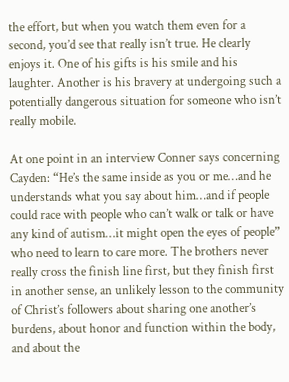the effort, but when you watch them even for a second, you’d see that really isn’t true. He clearly enjoys it. One of his gifts is his smile and his laughter. Another is his bravery at undergoing such a potentially dangerous situation for someone who isn’t really mobile.

At one point in an interview Conner says concerning Cayden: “He’s the same inside as you or me…and he understands what you say about him…and if people could race with people who can’t walk or talk or have any kind of autism…it might open the eyes of people” who need to learn to care more. The brothers never really cross the finish line first, but they finish first in another sense, an unlikely lesson to the community of Christ’s followers about sharing one another’s burdens, about honor and function within the body, and about the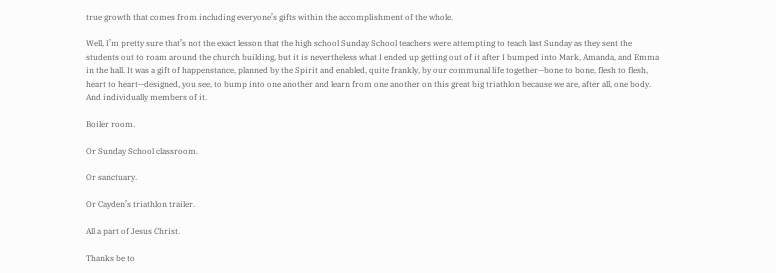true growth that comes from including everyone’s gifts within the accomplishment of the whole.

Well, I’m pretty sure that’s not the exact lesson that the high school Sunday School teachers were attempting to teach last Sunday as they sent the students out to roam around the church building, but it is nevertheless what I ended up getting out of it after I bumped into Mark, Amanda, and Emma in the hall. It was a gift of happenstance, planned by the Spirit and enabled, quite frankly, by our communal life together—bone to bone, flesh to flesh, heart to heart—designed, you see, to bump into one another and learn from one another on this great big triathlon because we are, after all, one body. And individually members of it.

Boiler room.

Or Sunday School classroom.

Or sanctuary.

Or Cayden’s triathlon trailer.

All a part of Jesus Christ.

Thanks be to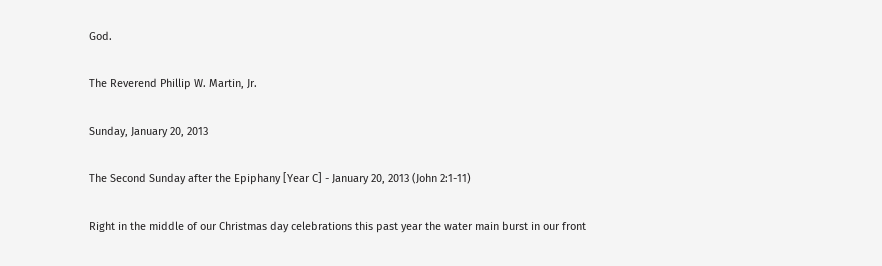God.

The Reverend Phillip W. Martin, Jr.

Sunday, January 20, 2013

The Second Sunday after the Epiphany [Year C] - January 20, 2013 (John 2:1-11)

Right in the middle of our Christmas day celebrations this past year the water main burst in our front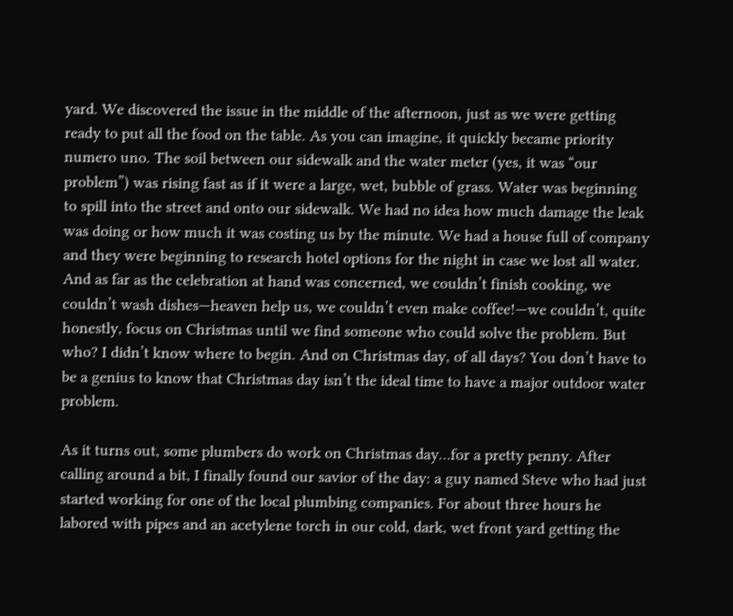yard. We discovered the issue in the middle of the afternoon, just as we were getting ready to put all the food on the table. As you can imagine, it quickly became priority numero uno. The soil between our sidewalk and the water meter (yes, it was “our problem”) was rising fast as if it were a large, wet, bubble of grass. Water was beginning to spill into the street and onto our sidewalk. We had no idea how much damage the leak was doing or how much it was costing us by the minute. We had a house full of company and they were beginning to research hotel options for the night in case we lost all water. And as far as the celebration at hand was concerned, we couldn’t finish cooking, we couldn’t wash dishes—heaven help us, we couldn’t even make coffee!—we couldn’t, quite honestly, focus on Christmas until we find someone who could solve the problem. But who? I didn’t know where to begin. And on Christmas day, of all days? You don’t have to be a genius to know that Christmas day isn’t the ideal time to have a major outdoor water problem.

As it turns out, some plumbers do work on Christmas day…for a pretty penny. After calling around a bit, I finally found our savior of the day: a guy named Steve who had just started working for one of the local plumbing companies. For about three hours he labored with pipes and an acetylene torch in our cold, dark, wet front yard getting the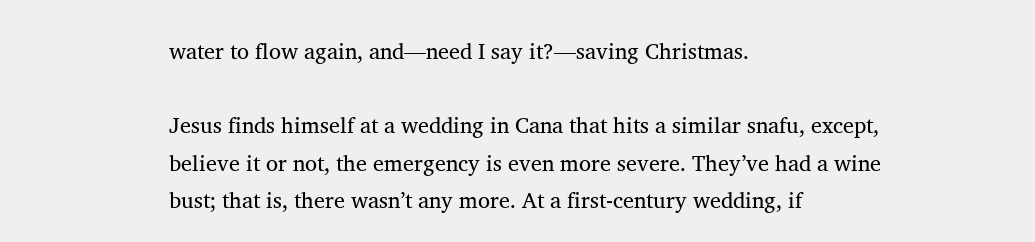water to flow again, and—need I say it?—saving Christmas.

Jesus finds himself at a wedding in Cana that hits a similar snafu, except, believe it or not, the emergency is even more severe. They’ve had a wine bust; that is, there wasn’t any more. At a first-century wedding, if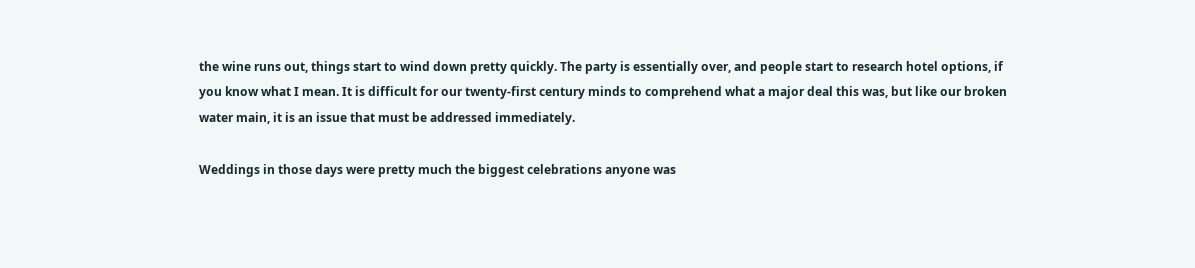the wine runs out, things start to wind down pretty quickly. The party is essentially over, and people start to research hotel options, if you know what I mean. It is difficult for our twenty-first century minds to comprehend what a major deal this was, but like our broken water main, it is an issue that must be addressed immediately.

Weddings in those days were pretty much the biggest celebrations anyone was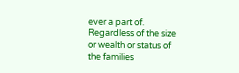ever a part of. Regardless of the size or wealth or status of the families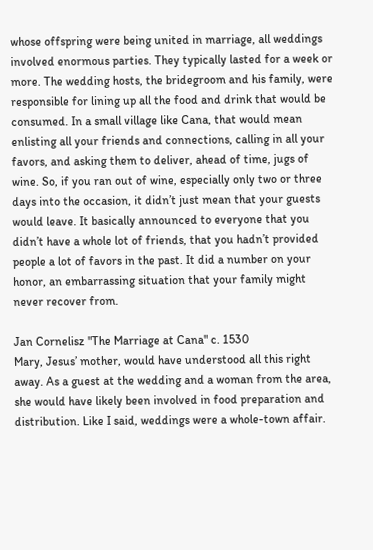whose offspring were being united in marriage, all weddings involved enormous parties. They typically lasted for a week or more. The wedding hosts, the bridegroom and his family, were responsible for lining up all the food and drink that would be consumed. In a small village like Cana, that would mean enlisting all your friends and connections, calling in all your favors, and asking them to deliver, ahead of time, jugs of wine. So, if you ran out of wine, especially only two or three days into the occasion, it didn’t just mean that your guests would leave. It basically announced to everyone that you didn’t have a whole lot of friends, that you hadn’t provided people a lot of favors in the past. It did a number on your honor, an embarrassing situation that your family might never recover from.

Jan Cornelisz "The Marriage at Cana" c. 1530
Mary, Jesus’ mother, would have understood all this right away. As a guest at the wedding and a woman from the area, she would have likely been involved in food preparation and distribution. Like I said, weddings were a whole-town affair.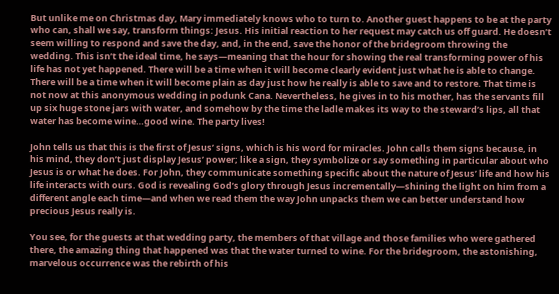But unlike me on Christmas day, Mary immediately knows who to turn to. Another guest happens to be at the party who can, shall we say, transform things: Jesus. His initial reaction to her request may catch us off guard. He doesn’t seem willing to respond and save the day, and, in the end, save the honor of the bridegroom throwing the wedding. This isn’t the ideal time, he says—meaning that the hour for showing the real transforming power of his life has not yet happened. There will be a time when it will become clearly evident just what he is able to change. There will be a time when it will become plain as day just how he really is able to save and to restore. That time is not now at this anonymous wedding in podunk Cana. Nevertheless, he gives in to his mother, has the servants fill up six huge stone jars with water, and somehow by the time the ladle makes its way to the steward’s lips, all that water has become wine…good wine. The party lives!

John tells us that this is the first of Jesus’ signs, which is his word for miracles. John calls them signs because, in his mind, they don’t just display Jesus’ power; like a sign, they symbolize or say something in particular about who Jesus is or what he does. For John, they communicate something specific about the nature of Jesus’ life and how his life interacts with ours. God is revealing God’s glory through Jesus incrementally—shining the light on him from a different angle each time—and when we read them the way John unpacks them we can better understand how precious Jesus really is.

You see, for the guests at that wedding party, the members of that village and those families who were gathered there, the amazing thing that happened was that the water turned to wine. For the bridegroom, the astonishing, marvelous occurrence was the rebirth of his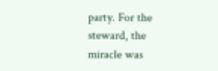party. For the steward, the miracle was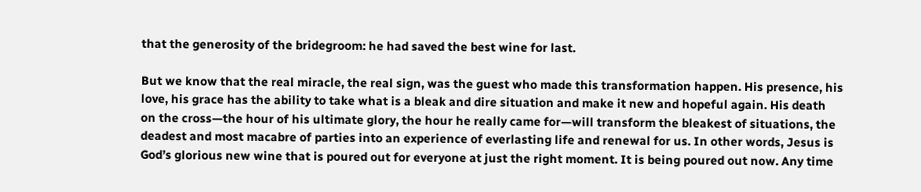that the generosity of the bridegroom: he had saved the best wine for last.

But we know that the real miracle, the real sign, was the guest who made this transformation happen. His presence, his love, his grace has the ability to take what is a bleak and dire situation and make it new and hopeful again. His death on the cross—the hour of his ultimate glory, the hour he really came for—will transform the bleakest of situations, the deadest and most macabre of parties into an experience of everlasting life and renewal for us. In other words, Jesus is God’s glorious new wine that is poured out for everyone at just the right moment. It is being poured out now. Any time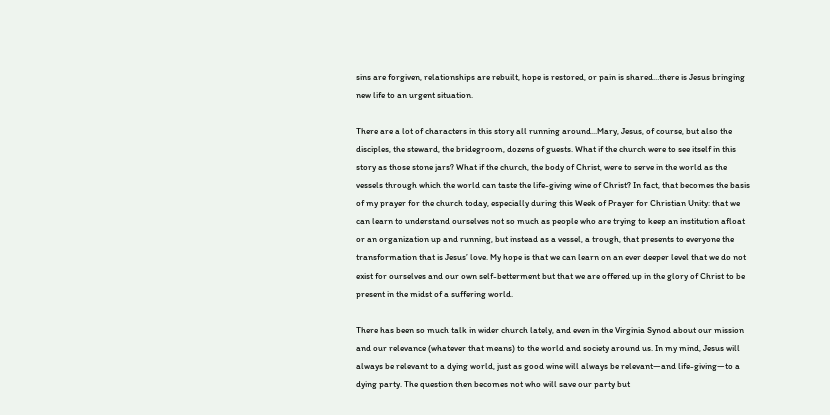sins are forgiven, relationships are rebuilt, hope is restored, or pain is shared…there is Jesus bringing new life to an urgent situation.

There are a lot of characters in this story all running around...Mary, Jesus, of course, but also the disciples, the steward, the bridegroom, dozens of guests. What if the church were to see itself in this story as those stone jars? What if the church, the body of Christ, were to serve in the world as the vessels through which the world can taste the life-giving wine of Christ? In fact, that becomes the basis of my prayer for the church today, especially during this Week of Prayer for Christian Unity: that we can learn to understand ourselves not so much as people who are trying to keep an institution afloat or an organization up and running, but instead as a vessel, a trough, that presents to everyone the transformation that is Jesus’ love. My hope is that we can learn on an ever deeper level that we do not exist for ourselves and our own self-betterment but that we are offered up in the glory of Christ to be present in the midst of a suffering world.

There has been so much talk in wider church lately, and even in the Virginia Synod about our mission and our relevance (whatever that means) to the world and society around us. In my mind, Jesus will always be relevant to a dying world, just as good wine will always be relevant—and life-giving—to a dying party. The question then becomes not who will save our party but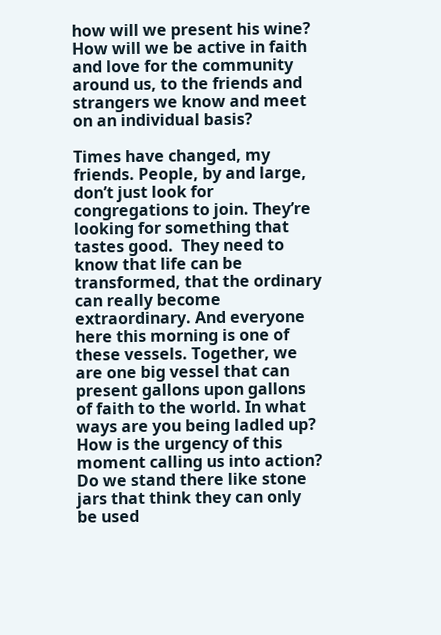how will we present his wine? How will we be active in faith and love for the community around us, to the friends and strangers we know and meet on an individual basis?

Times have changed, my friends. People, by and large, don’t just look for congregations to join. They’re looking for something that tastes good.  They need to know that life can be transformed, that the ordinary can really become extraordinary. And everyone here this morning is one of these vessels. Together, we are one big vessel that can present gallons upon gallons of faith to the world. In what ways are you being ladled up? How is the urgency of this moment calling us into action? Do we stand there like stone jars that think they can only be used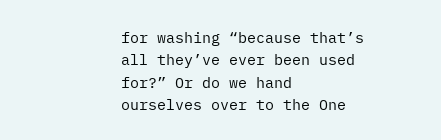for washing “because that’s all they’ve ever been used for?” Or do we hand ourselves over to the One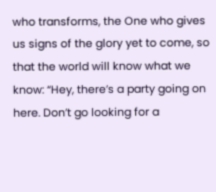who transforms, the One who gives us signs of the glory yet to come, so that the world will know what we know: “Hey, there’s a party going on here. Don’t go looking for a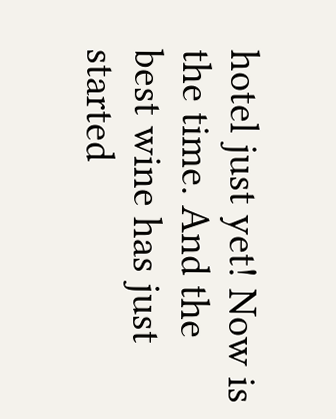hotel just yet! Now is the time. And the best wine has just started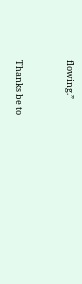flowing.”


Thanks be to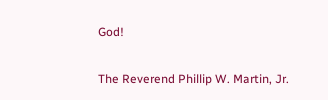God!

The Reverend Phillip W. Martin, Jr.